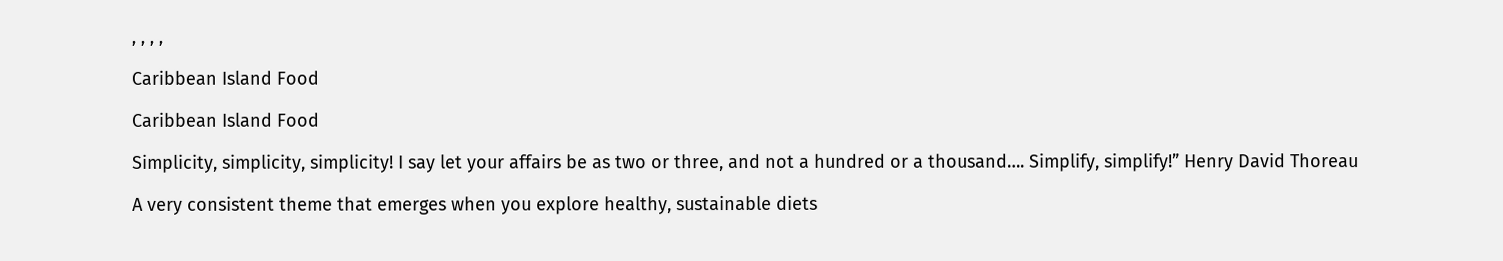, , , ,

Caribbean Island Food

Caribbean Island Food

Simplicity, simplicity, simplicity! I say let your affairs be as two or three, and not a hundred or a thousand…. Simplify, simplify!” Henry David Thoreau

A very consistent theme that emerges when you explore healthy, sustainable diets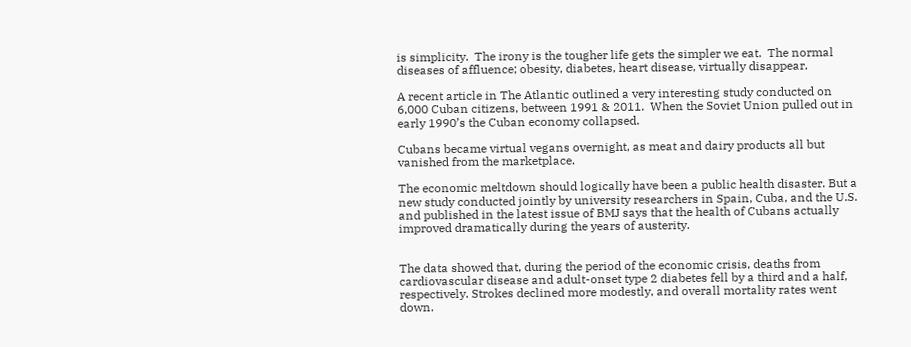is simplicity.  The irony is the tougher life gets the simpler we eat.  The normal diseases of affluence; obesity, diabetes, heart disease, virtually disappear.

A recent article in The Atlantic outlined a very interesting study conducted on 6,000 Cuban citizens, between 1991 & 2011.  When the Soviet Union pulled out in early 1990’s the Cuban economy collapsed.

Cubans became virtual vegans overnight, as meat and dairy products all but vanished from the marketplace.

The economic meltdown should logically have been a public health disaster. But a new study conducted jointly by university researchers in Spain, Cuba, and the U.S. and published in the latest issue of BMJ says that the health of Cubans actually improved dramatically during the years of austerity.


The data showed that, during the period of the economic crisis, deaths from cardiovascular disease and adult-onset type 2 diabetes fell by a third and a half, respectively. Strokes declined more modestly, and overall mortality rates went down.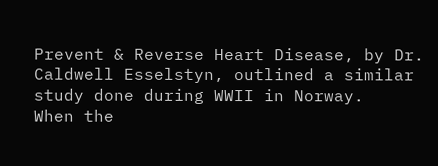Prevent & Reverse Heart Disease, by Dr. Caldwell Esselstyn, outlined a similar study done during WWII in Norway.   When the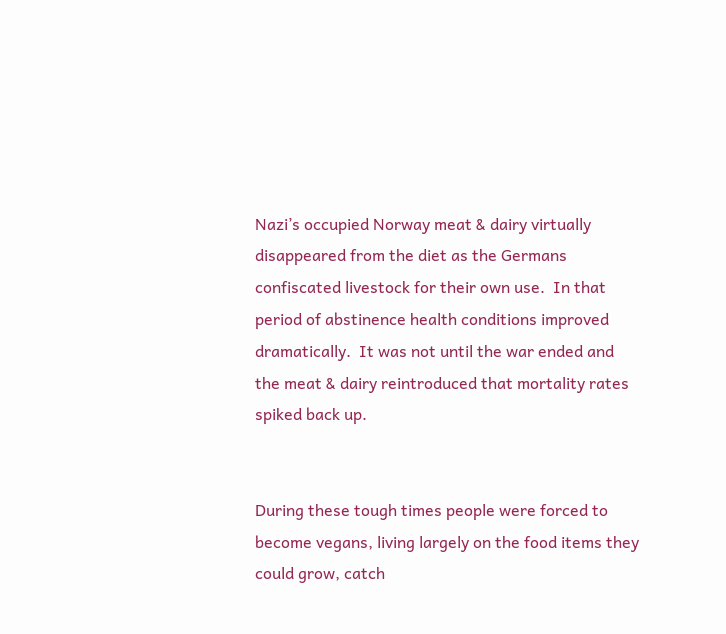Nazi’s occupied Norway meat & dairy virtually disappeared from the diet as the Germans confiscated livestock for their own use.  In that period of abstinence health conditions improved dramatically.  It was not until the war ended and the meat & dairy reintroduced that mortality rates spiked back up.


During these tough times people were forced to become vegans, living largely on the food items they could grow, catch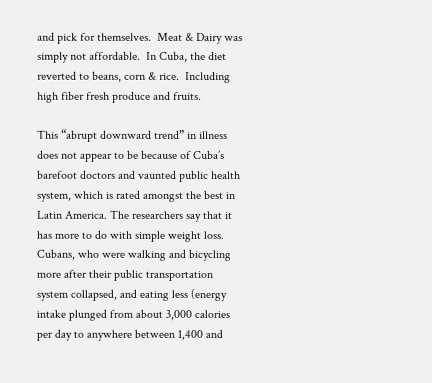and pick for themselves.  Meat & Dairy was simply not affordable.  In Cuba, the diet reverted to beans, corn & rice.  Including high fiber fresh produce and fruits.

This “abrupt downward trend” in illness does not appear to be because of Cuba’s barefoot doctors and vaunted public health system, which is rated amongst the best in Latin America. The researchers say that it has more to do with simple weight loss. Cubans, who were walking and bicycling more after their public transportation system collapsed, and eating less (energy intake plunged from about 3,000 calories per day to anywhere between 1,400 and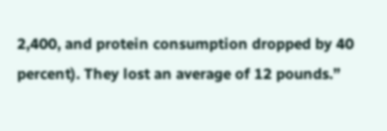2,400, and protein consumption dropped by 40 percent). They lost an average of 12 pounds.”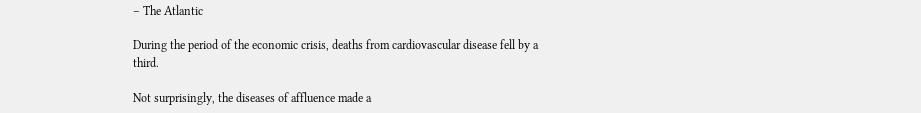– The Atlantic

During the period of the economic crisis, deaths from cardiovascular disease fell by a third.

Not surprisingly, the diseases of affluence made a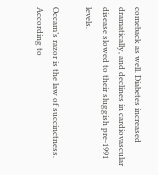comeback as well. Diabetes increased dramatically, and declines in cardiovascular disease slowed to their sluggish pre-1991 levels.

Occam’s razor is the law of succinctness.  According to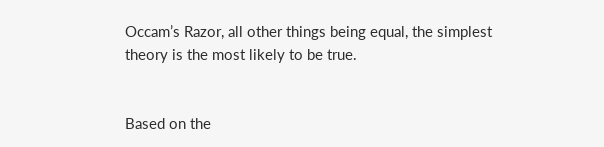Occam’s Razor, all other things being equal, the simplest theory is the most likely to be true.


Based on the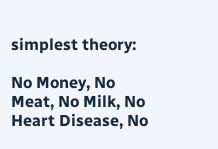simplest theory:

No Money, No Meat, No Milk, No Heart Disease, No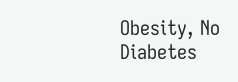Obesity, No Diabetes